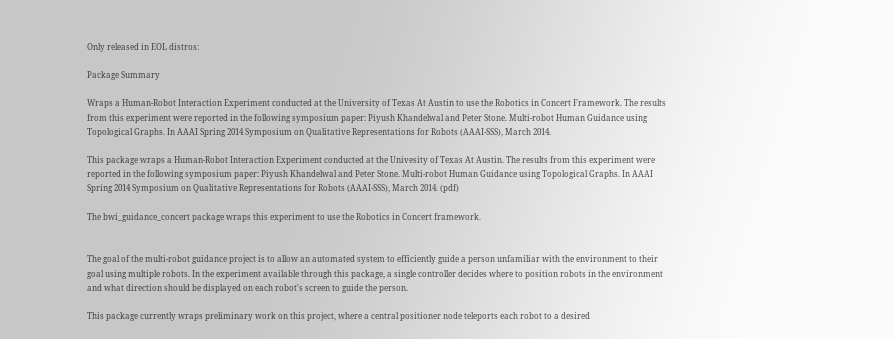Only released in EOL distros:

Package Summary

Wraps a Human-Robot Interaction Experiment conducted at the University of Texas At Austin to use the Robotics in Concert Framework. The results from this experiment were reported in the following symposium paper: Piyush Khandelwal and Peter Stone. Multi-robot Human Guidance using Topological Graphs. In AAAI Spring 2014 Symposium on Qualitative Representations for Robots (AAAI-SSS), March 2014.

This package wraps a Human-Robot Interaction Experiment conducted at the Univesity of Texas At Austin. The results from this experiment were reported in the following symposium paper: Piyush Khandelwal and Peter Stone. Multi-robot Human Guidance using Topological Graphs. In AAAI Spring 2014 Symposium on Qualitative Representations for Robots (AAAI-SSS), March 2014. (pdf)

The bwi_guidance_concert package wraps this experiment to use the Robotics in Concert framework.


The goal of the multi-robot guidance project is to allow an automated system to efficiently guide a person unfamiliar with the environment to their goal using multiple robots. In the experiment available through this package, a single controller decides where to position robots in the environment and what direction should be displayed on each robot's screen to guide the person.

This package currently wraps preliminary work on this project, where a central positioner node teleports each robot to a desired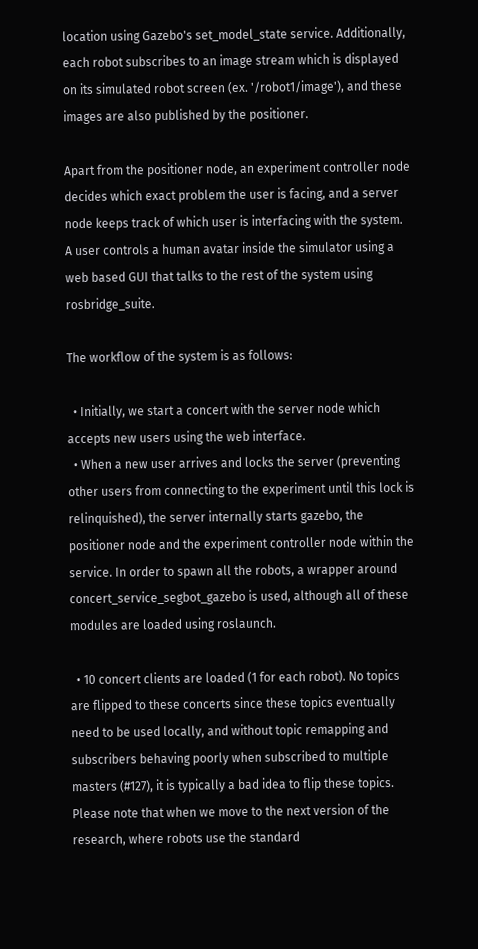location using Gazebo's set_model_state service. Additionally, each robot subscribes to an image stream which is displayed on its simulated robot screen (ex. '/robot1/image'), and these images are also published by the positioner.

Apart from the positioner node, an experiment controller node decides which exact problem the user is facing, and a server node keeps track of which user is interfacing with the system. A user controls a human avatar inside the simulator using a web based GUI that talks to the rest of the system using rosbridge_suite.

The workflow of the system is as follows:

  • Initially, we start a concert with the server node which accepts new users using the web interface.
  • When a new user arrives and locks the server (preventing other users from connecting to the experiment until this lock is relinquished), the server internally starts gazebo, the positioner node and the experiment controller node within the service. In order to spawn all the robots, a wrapper around concert_service_segbot_gazebo is used, although all of these modules are loaded using roslaunch.

  • 10 concert clients are loaded (1 for each robot). No topics are flipped to these concerts since these topics eventually need to be used locally, and without topic remapping and subscribers behaving poorly when subscribed to multiple masters (#127), it is typically a bad idea to flip these topics. Please note that when we move to the next version of the research, where robots use the standard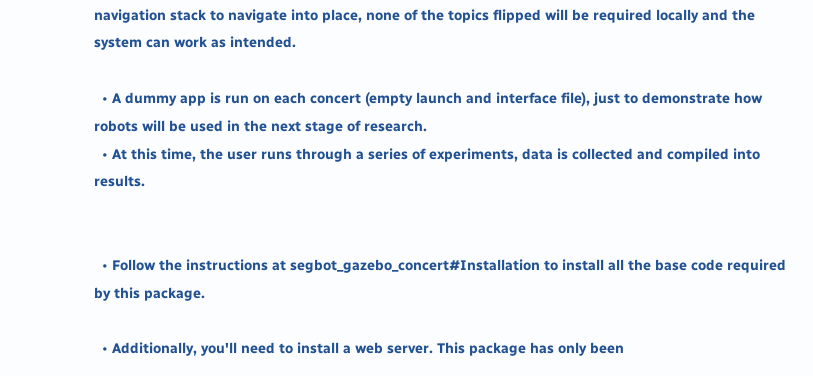navigation stack to navigate into place, none of the topics flipped will be required locally and the system can work as intended.

  • A dummy app is run on each concert (empty launch and interface file), just to demonstrate how robots will be used in the next stage of research.
  • At this time, the user runs through a series of experiments, data is collected and compiled into results.


  • Follow the instructions at segbot_gazebo_concert#Installation to install all the base code required by this package.

  • Additionally, you'll need to install a web server. This package has only been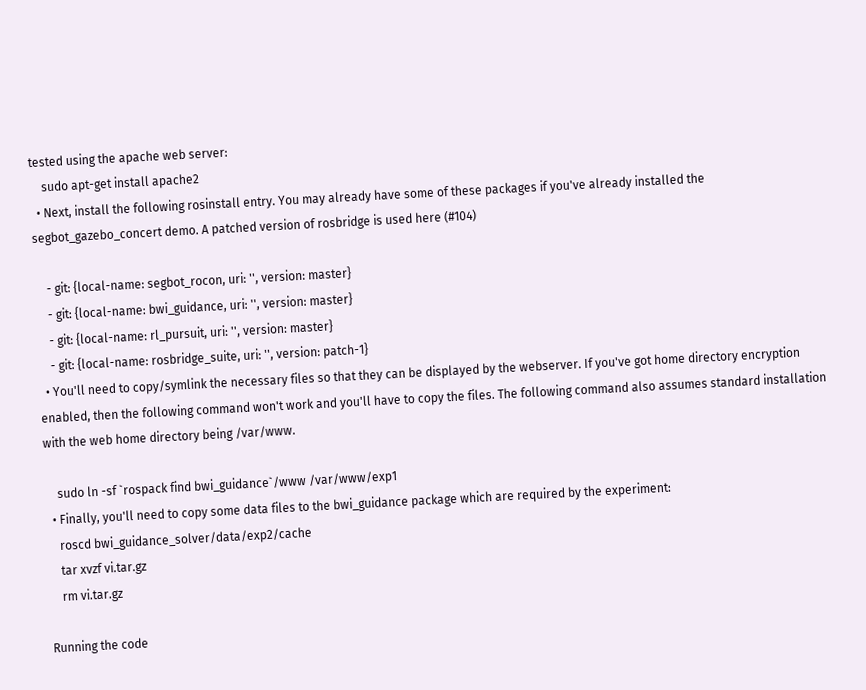tested using the apache web server:
    sudo apt-get install apache2
  • Next, install the following rosinstall entry. You may already have some of these packages if you've already installed the segbot_gazebo_concert demo. A patched version of rosbridge is used here (#104)

    - git: {local-name: segbot_rocon, uri: '', version: master}
    - git: {local-name: bwi_guidance, uri: '', version: master}
    - git: {local-name: rl_pursuit, uri: '', version: master}
    - git: {local-name: rosbridge_suite, uri: '', version: patch-1}
  • You'll need to copy/symlink the necessary files so that they can be displayed by the webserver. If you've got home directory encryption enabled, then the following command won't work and you'll have to copy the files. The following command also assumes standard installation with the web home directory being /var/www.

    sudo ln -sf `rospack find bwi_guidance`/www /var/www/exp1
  • Finally, you'll need to copy some data files to the bwi_guidance package which are required by the experiment:
    roscd bwi_guidance_solver/data/exp2/cache
    tar xvzf vi.tar.gz
    rm vi.tar.gz

Running the code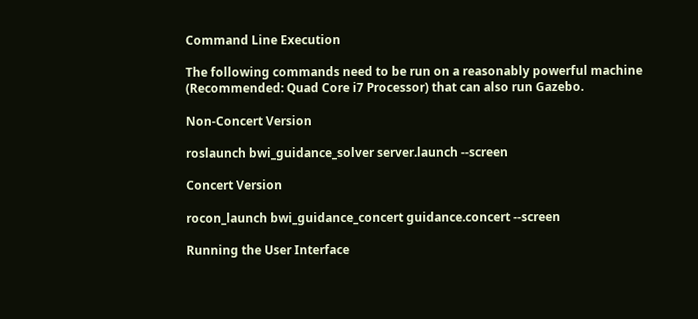Command Line Execution

The following commands need to be run on a reasonably powerful machine (Recommended: Quad Core i7 Processor) that can also run Gazebo.

Non-Concert Version

roslaunch bwi_guidance_solver server.launch --screen

Concert Version

rocon_launch bwi_guidance_concert guidance.concert --screen

Running the User Interface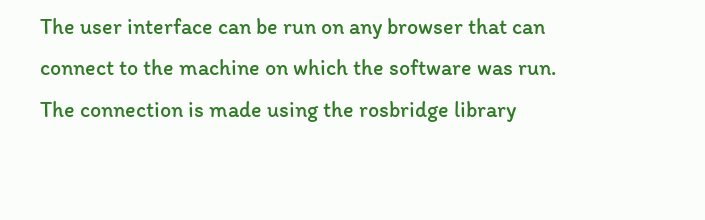The user interface can be run on any browser that can connect to the machine on which the software was run. The connection is made using the rosbridge library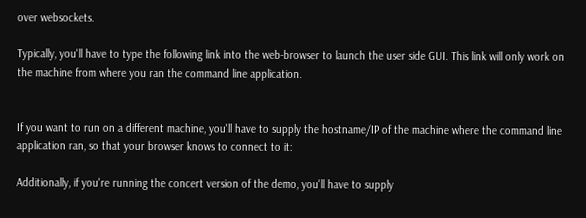over websockets.

Typically, you'll have to type the following link into the web-browser to launch the user side GUI. This link will only work on the machine from where you ran the command line application.


If you want to run on a different machine, you'll have to supply the hostname/IP of the machine where the command line application ran, so that your browser knows to connect to it:

Additionally, if you're running the concert version of the demo, you'll have to supply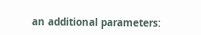an additional parameters: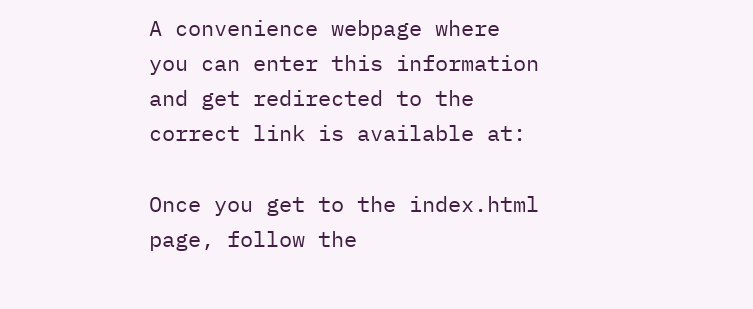A convenience webpage where you can enter this information and get redirected to the correct link is available at:

Once you get to the index.html page, follow the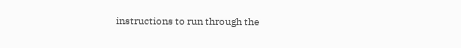instructions to run through the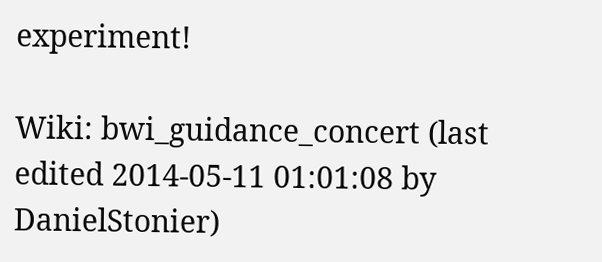experiment!

Wiki: bwi_guidance_concert (last edited 2014-05-11 01:01:08 by DanielStonier)